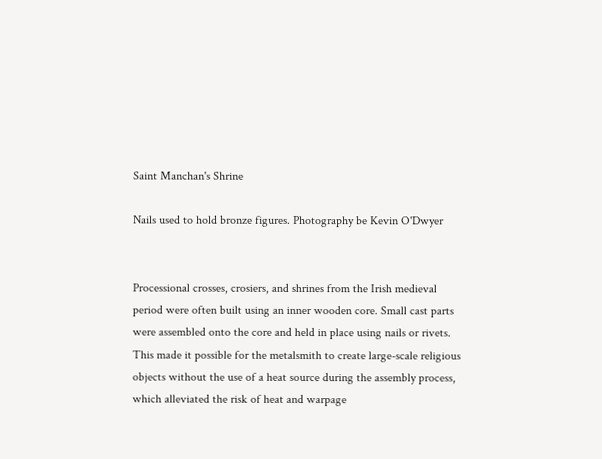Saint Manchan's Shrine

Nails used to hold bronze figures. Photography be Kevin O'Dwyer


Processional crosses, crosiers, and shrines from the Irish medieval period were often built using an inner wooden core. Small cast parts were assembled onto the core and held in place using nails or rivets. This made it possible for the metalsmith to create large-scale religious objects without the use of a heat source during the assembly process, which alleviated the risk of heat and warpage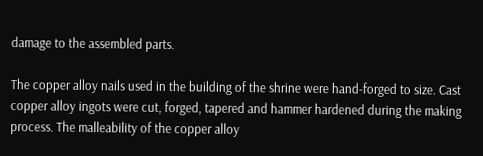damage to the assembled parts.

The copper alloy nails used in the building of the shrine were hand-forged to size. Cast copper alloy ingots were cut, forged, tapered and hammer hardened during the making process. The malleability of the copper alloy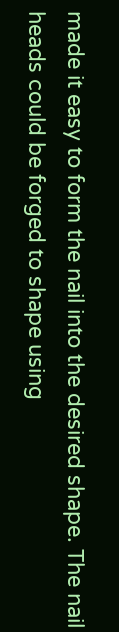made it easy to form the nail into the desired shape. The nail heads could be forged to shape using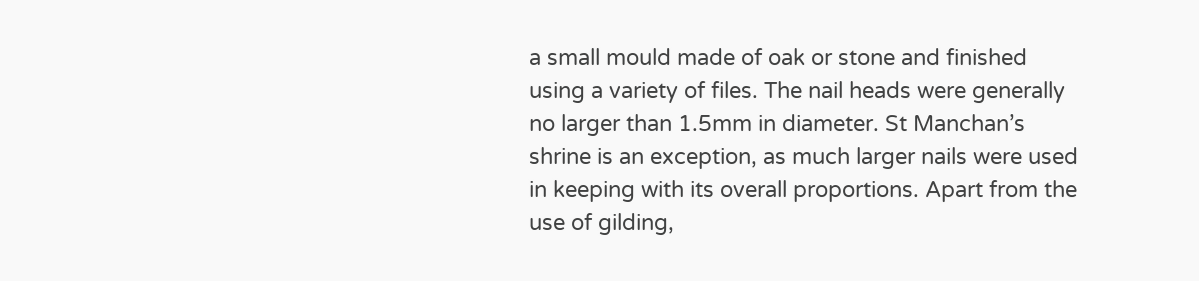a small mould made of oak or stone and finished using a variety of files. The nail heads were generally no larger than 1.5mm in diameter. St Manchan’s shrine is an exception, as much larger nails were used in keeping with its overall proportions. Apart from the use of gilding,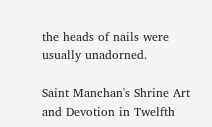the heads of nails were usually unadorned.

Saint Manchan's Shrine Art and Devotion in Twelfth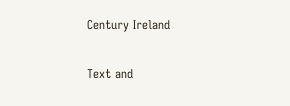Century Ireland

Text and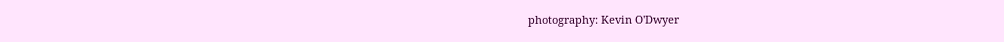photography: Kevin O'Dwyer